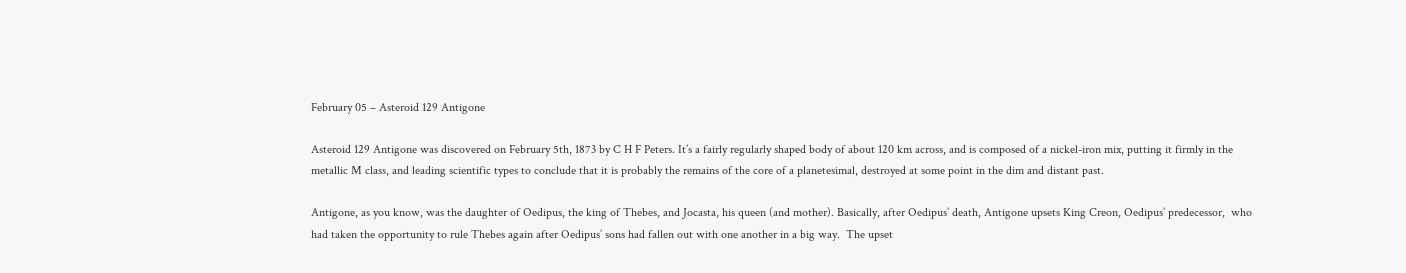February 05 – Asteroid 129 Antigone

Asteroid 129 Antigone was discovered on February 5th, 1873 by C H F Peters. It’s a fairly regularly shaped body of about 120 km across, and is composed of a nickel-iron mix, putting it firmly in the metallic M class, and leading scientific types to conclude that it is probably the remains of the core of a planetesimal, destroyed at some point in the dim and distant past.

Antigone, as you know, was the daughter of Oedipus, the king of Thebes, and Jocasta, his queen (and mother). Basically, after Oedipus’ death, Antigone upsets King Creon, Oedipus’ predecessor,  who had taken the opportunity to rule Thebes again after Oedipus’ sons had fallen out with one another in a big way.  The upset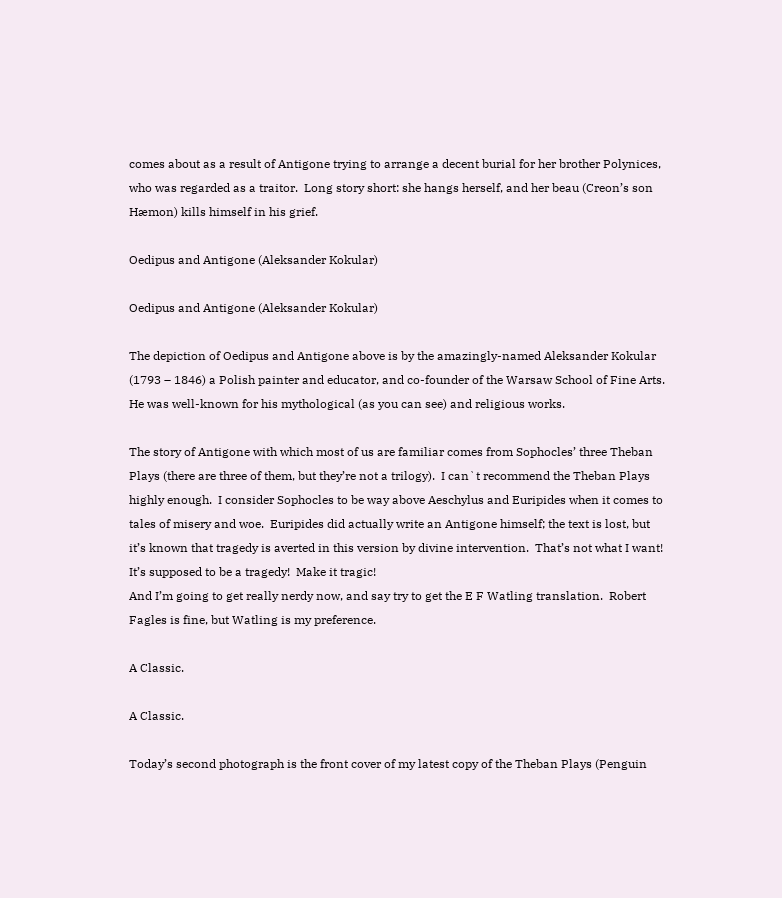comes about as a result of Antigone trying to arrange a decent burial for her brother Polynices, who was regarded as a traitor.  Long story short: she hangs herself, and her beau (Creon’s son Hæmon) kills himself in his grief.

Oedipus and Antigone (Aleksander Kokular)

Oedipus and Antigone (Aleksander Kokular)

The depiction of Oedipus and Antigone above is by the amazingly-named Aleksander Kokular (1793 – 1846) a Polish painter and educator, and co-founder of the Warsaw School of Fine Arts.  He was well-known for his mythological (as you can see) and religious works.

The story of Antigone with which most of us are familiar comes from Sophocles’ three Theban Plays (there are three of them, but they’re not a trilogy).  I can`t recommend the Theban Plays highly enough.  I consider Sophocles to be way above Aeschylus and Euripides when it comes to tales of misery and woe.  Euripides did actually write an Antigone himself; the text is lost, but it’s known that tragedy is averted in this version by divine intervention.  That’s not what I want!  It’s supposed to be a tragedy!  Make it tragic!
And I’m going to get really nerdy now, and say try to get the E F Watling translation.  Robert Fagles is fine, but Watling is my preference.

A Classic.

A Classic.

Today’s second photograph is the front cover of my latest copy of the Theban Plays (Penguin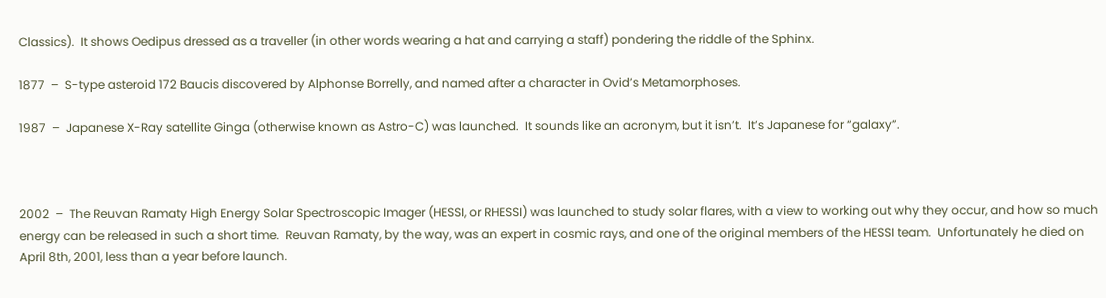Classics).  It shows Oedipus dressed as a traveller (in other words wearing a hat and carrying a staff) pondering the riddle of the Sphinx.

1877  –  S-type asteroid 172 Baucis discovered by Alphonse Borrelly, and named after a character in Ovid’s Metamorphoses.

1987  –  Japanese X-Ray satellite Ginga (otherwise known as Astro-C) was launched.  It sounds like an acronym, but it isn’t.  It’s Japanese for “galaxy”.



2002  –  The Reuvan Ramaty High Energy Solar Spectroscopic Imager (HESSI, or RHESSI) was launched to study solar flares, with a view to working out why they occur, and how so much energy can be released in such a short time.  Reuvan Ramaty, by the way, was an expert in cosmic rays, and one of the original members of the HESSI team.  Unfortunately he died on April 8th, 2001, less than a year before launch.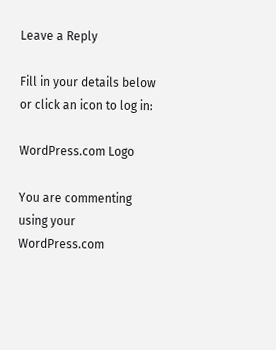Leave a Reply

Fill in your details below or click an icon to log in:

WordPress.com Logo

You are commenting using your WordPress.com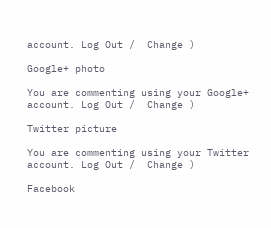account. Log Out /  Change )

Google+ photo

You are commenting using your Google+ account. Log Out /  Change )

Twitter picture

You are commenting using your Twitter account. Log Out /  Change )

Facebook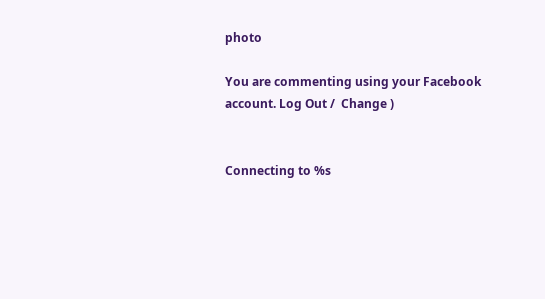photo

You are commenting using your Facebook account. Log Out /  Change )


Connecting to %s